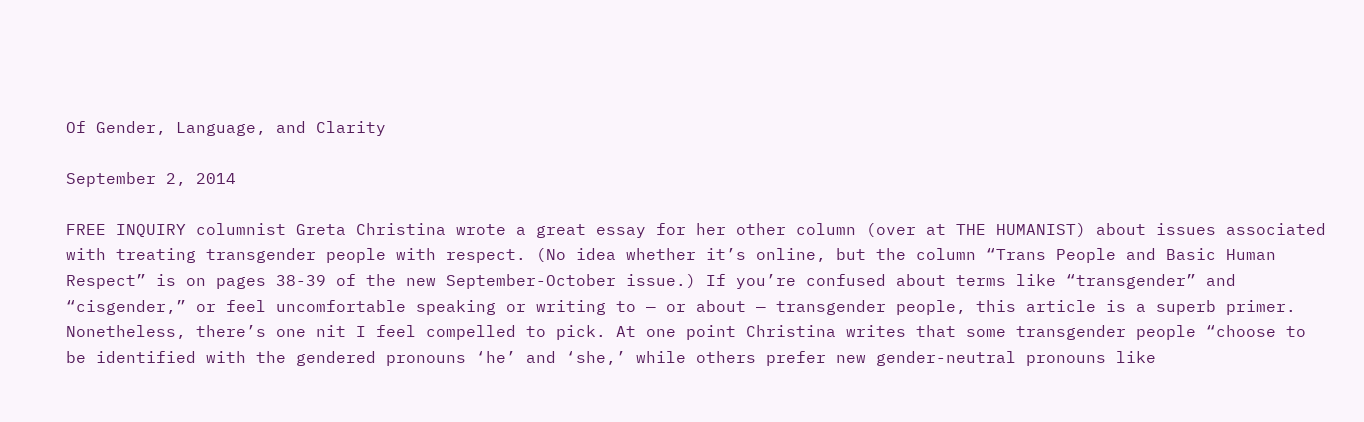Of Gender, Language, and Clarity

September 2, 2014

FREE INQUIRY columnist Greta Christina wrote a great essay for her other column (over at THE HUMANIST) about issues associated with treating transgender people with respect. (No idea whether it’s online, but the column “Trans People and Basic Human Respect” is on pages 38-39 of the new September-October issue.) If you’re confused about terms like “transgender” and “cisgender,” or feel uncomfortable speaking or writing to — or about — transgender people, this article is a superb primer. Nonetheless, there’s one nit I feel compelled to pick. At one point Christina writes that some transgender people “choose to be identified with the gendered pronouns ‘he’ and ‘she,’ while others prefer new gender-neutral pronouns like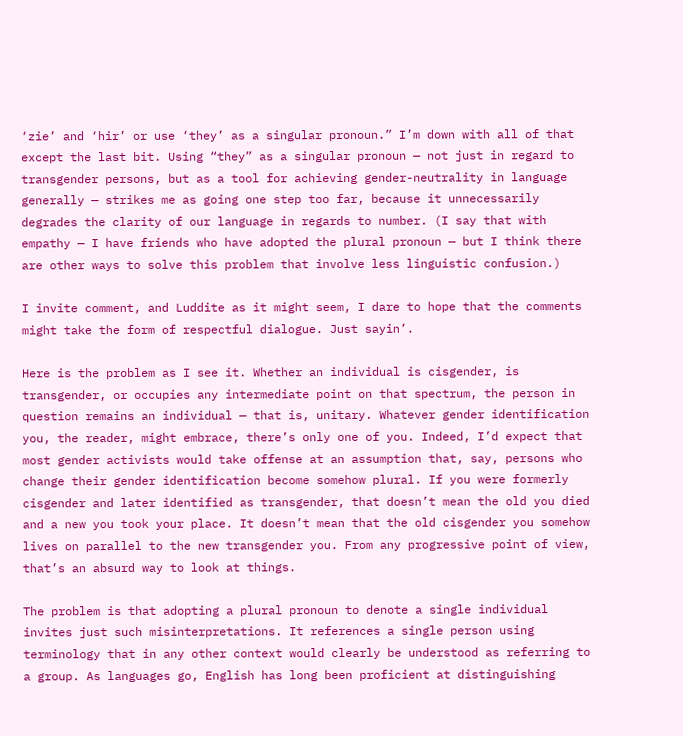‘zie’ and ‘hir’ or use ‘they’ as a singular pronoun.” I’m down with all of that except the last bit. Using “they” as a singular pronoun — not just in regard to transgender persons, but as a tool for achieving gender-neutrality in language generally — strikes me as going one step too far, because it unnecessarily degrades the clarity of our language in regards to number. (I say that with empathy — I have friends who have adopted the plural pronoun — but I think there are other ways to solve this problem that involve less linguistic confusion.)

I invite comment, and Luddite as it might seem, I dare to hope that the comments might take the form of respectful dialogue. Just sayin’.

Here is the problem as I see it. Whether an individual is cisgender, is transgender, or occupies any intermediate point on that spectrum, the person in question remains an individual — that is, unitary. Whatever gender identification you, the reader, might embrace, there’s only one of you. Indeed, I’d expect that most gender activists would take offense at an assumption that, say, persons who change their gender identification become somehow plural. If you were formerly cisgender and later identified as transgender, that doesn’t mean the old you died and a new you took your place. It doesn’t mean that the old cisgender you somehow lives on parallel to the new transgender you. From any progressive point of view, that’s an absurd way to look at things.

The problem is that adopting a plural pronoun to denote a single individual invites just such misinterpretations. It references a single person using terminology that in any other context would clearly be understood as referring to a group. As languages go, English has long been proficient at distinguishing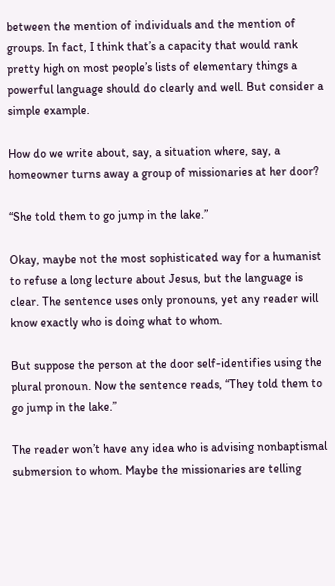between the mention of individuals and the mention of groups. In fact, I think that’s a capacity that would rank pretty high on most people’s lists of elementary things a powerful language should do clearly and well. But consider a simple example.

How do we write about, say, a situation where, say, a homeowner turns away a group of missionaries at her door?

“She told them to go jump in the lake.”

Okay, maybe not the most sophisticated way for a humanist to refuse a long lecture about Jesus, but the language is clear. The sentence uses only pronouns, yet any reader will know exactly who is doing what to whom.

But suppose the person at the door self-identifies using the plural pronoun. Now the sentence reads, “They told them to go jump in the lake.”

The reader won’t have any idea who is advising nonbaptismal submersion to whom. Maybe the missionaries are telling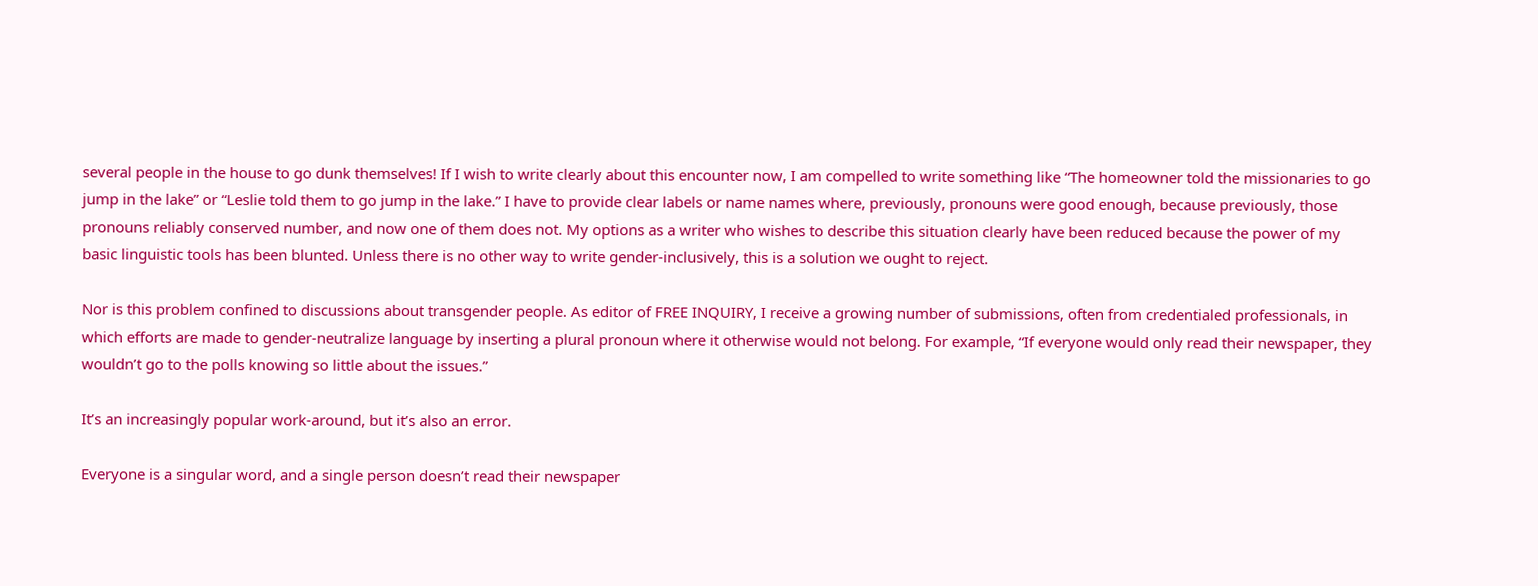several people in the house to go dunk themselves! If I wish to write clearly about this encounter now, I am compelled to write something like “The homeowner told the missionaries to go jump in the lake” or “Leslie told them to go jump in the lake.” I have to provide clear labels or name names where, previously, pronouns were good enough, because previously, those pronouns reliably conserved number, and now one of them does not. My options as a writer who wishes to describe this situation clearly have been reduced because the power of my basic linguistic tools has been blunted. Unless there is no other way to write gender-inclusively, this is a solution we ought to reject.

Nor is this problem confined to discussions about transgender people. As editor of FREE INQUIRY, I receive a growing number of submissions, often from credentialed professionals, in which efforts are made to gender-neutralize language by inserting a plural pronoun where it otherwise would not belong. For example, “If everyone would only read their newspaper, they wouldn’t go to the polls knowing so little about the issues.”

It’s an increasingly popular work-around, but it’s also an error.

Everyone is a singular word, and a single person doesn’t read their newspaper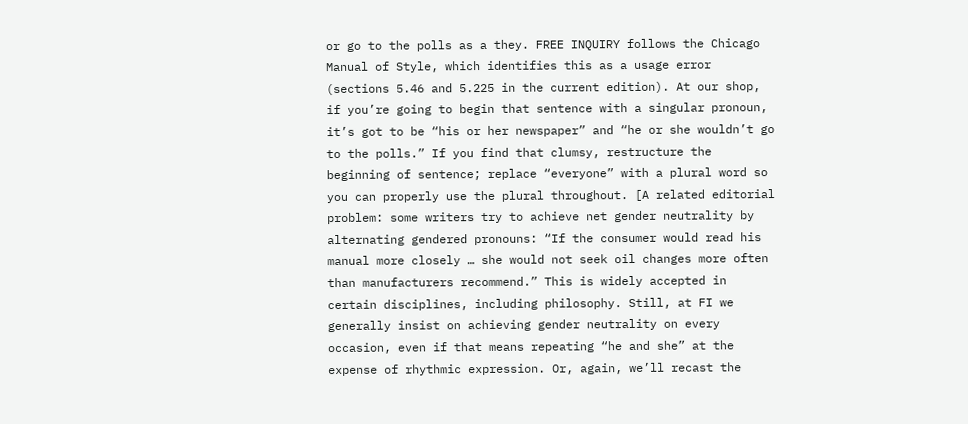or go to the polls as a they. FREE INQUIRY follows the Chicago Manual of Style, which identifies this as a usage error (sections 5.46 and 5.225 in the current edition). At our shop, if you’re going to begin that sentence with a singular pronoun, it’s got to be “his or her newspaper” and “he or she wouldn’t go to the polls.” If you find that clumsy, restructure the beginning of sentence; replace “everyone” with a plural word so you can properly use the plural throughout. [A related editorial problem: some writers try to achieve net gender neutrality by alternating gendered pronouns: “If the consumer would read his manual more closely … she would not seek oil changes more often than manufacturers recommend.” This is widely accepted in certain disciplines, including philosophy. Still, at FI we generally insist on achieving gender neutrality on every occasion, even if that means repeating “he and she” at the expense of rhythmic expression. Or, again, we’ll recast the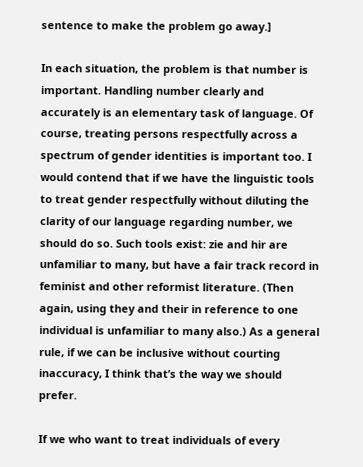sentence to make the problem go away.]

In each situation, the problem is that number is important. Handling number clearly and accurately is an elementary task of language. Of course, treating persons respectfully across a spectrum of gender identities is important too. I would contend that if we have the linguistic tools to treat gender respectfully without diluting the clarity of our language regarding number, we should do so. Such tools exist: zie and hir are unfamiliar to many, but have a fair track record in feminist and other reformist literature. (Then again, using they and their in reference to one individual is unfamiliar to many also.) As a general rule, if we can be inclusive without courting inaccuracy, I think that’s the way we should prefer.

If we who want to treat individuals of every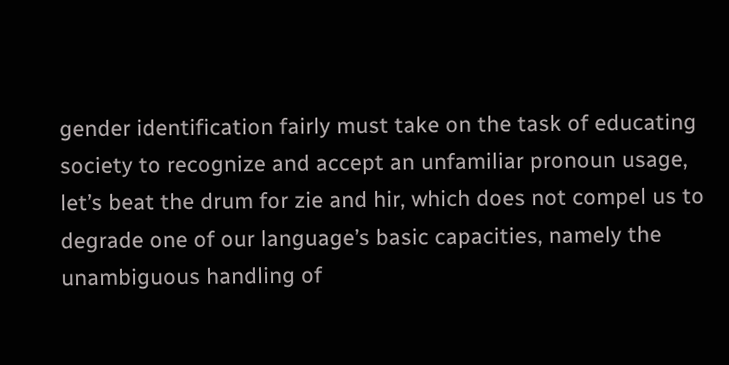gender identification fairly must take on the task of educating society to recognize and accept an unfamiliar pronoun usage, let’s beat the drum for zie and hir, which does not compel us to degrade one of our language’s basic capacities, namely the unambiguous handling of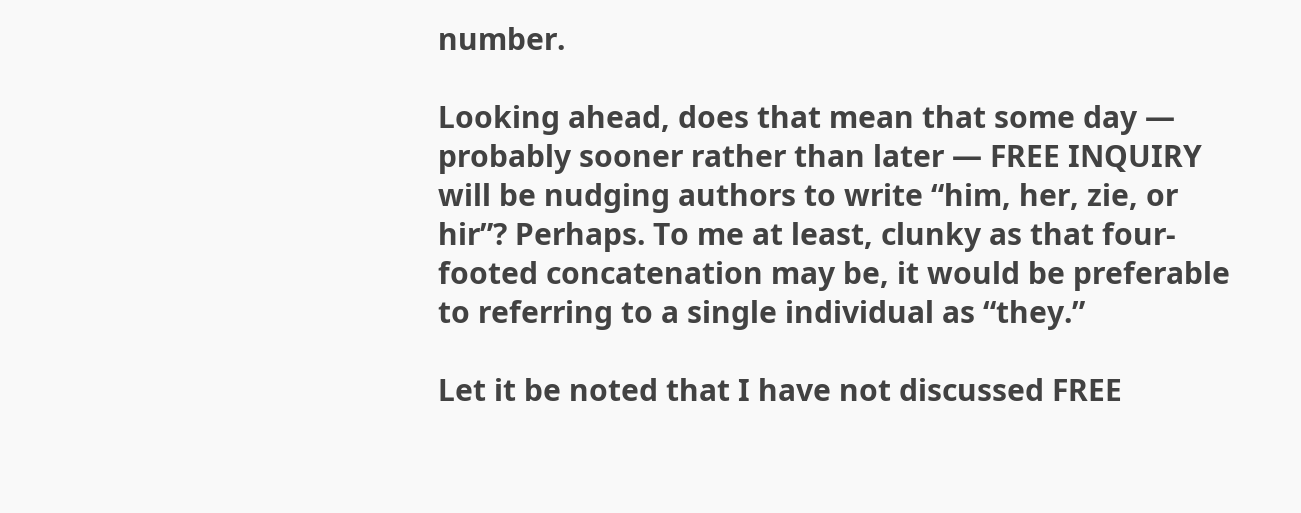number.

Looking ahead, does that mean that some day — probably sooner rather than later — FREE INQUIRY will be nudging authors to write “him, her, zie, or hir”? Perhaps. To me at least, clunky as that four-footed concatenation may be, it would be preferable to referring to a single individual as “they.”

Let it be noted that I have not discussed FREE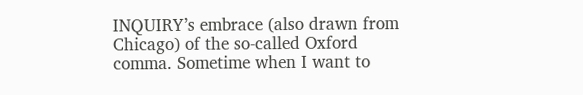INQUIRY’s embrace (also drawn from Chicago) of the so-called Oxford comma. Sometime when I want to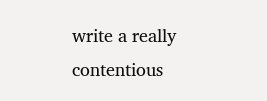write a really contentious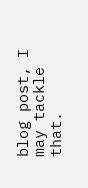blog post, I may tackle that.